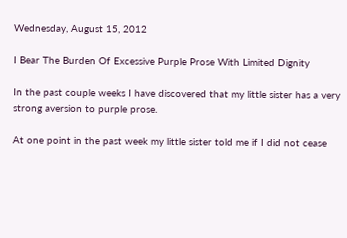Wednesday, August 15, 2012

I Bear The Burden Of Excessive Purple Prose With Limited Dignity

In the past couple weeks I have discovered that my little sister has a very strong aversion to purple prose.

At one point in the past week my little sister told me if I did not cease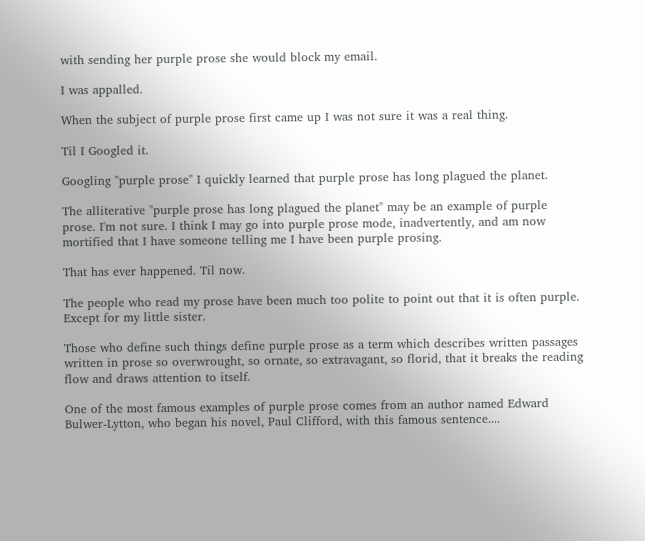with sending her purple prose she would block my email.

I was appalled.

When the subject of purple prose first came up I was not sure it was a real thing.

Til I Googled it.

Googling "purple prose" I quickly learned that purple prose has long plagued the planet.

The alliterative "purple prose has long plagued the planet" may be an example of purple prose. I'm not sure. I think I may go into purple prose mode, inadvertently, and am now mortified that I have someone telling me I have been purple prosing.

That has ever happened. Til now.

The people who read my prose have been much too polite to point out that it is often purple. Except for my little sister.

Those who define such things define purple prose as a term which describes written passages written in prose so overwrought, so ornate, so extravagant, so florid, that it breaks the reading flow and draws attention to itself.

One of the most famous examples of purple prose comes from an author named Edward Bulwer-Lytton, who began his novel, Paul Clifford, with this famous sentence....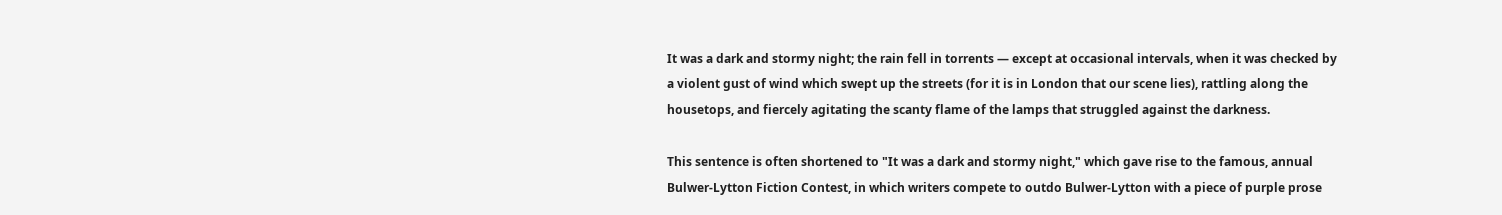It was a dark and stormy night; the rain fell in torrents — except at occasional intervals, when it was checked by a violent gust of wind which swept up the streets (for it is in London that our scene lies), rattling along the housetops, and fiercely agitating the scanty flame of the lamps that struggled against the darkness.

This sentence is often shortened to "It was a dark and stormy night," which gave rise to the famous, annual Bulwer-Lytton Fiction Contest, in which writers compete to outdo Bulwer-Lytton with a piece of purple prose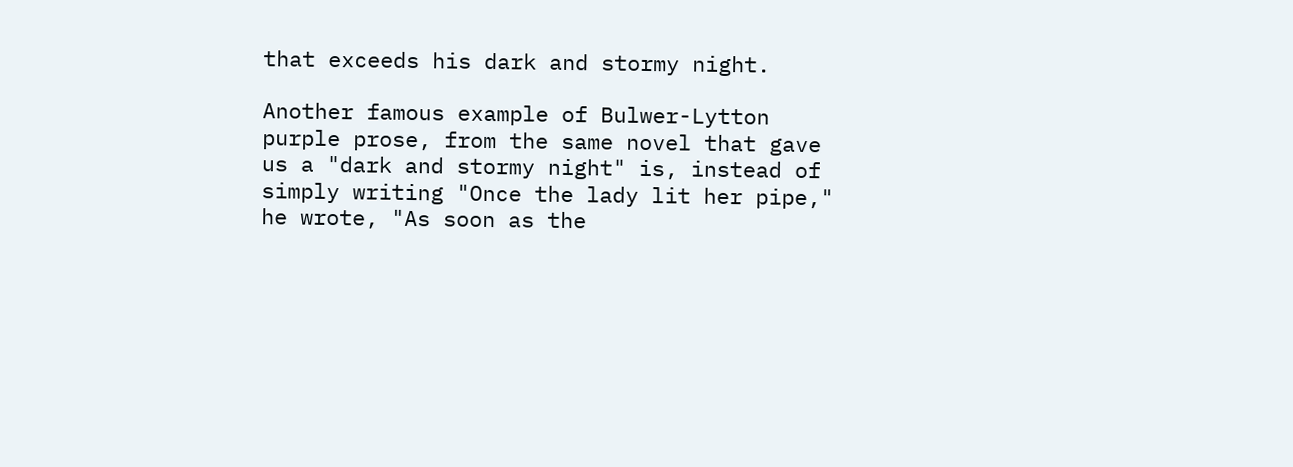that exceeds his dark and stormy night.

Another famous example of Bulwer-Lytton purple prose, from the same novel that gave us a "dark and stormy night" is, instead of simply writing "Once the lady lit her pipe," he wrote, "As soon as the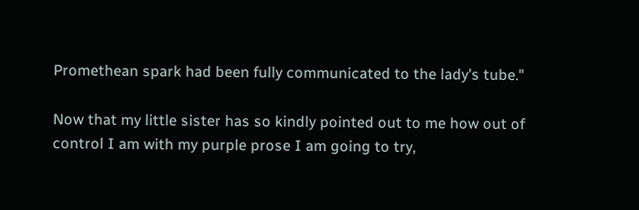Promethean spark had been fully communicated to the lady's tube."

Now that my little sister has so kindly pointed out to me how out of control I am with my purple prose I am going to try,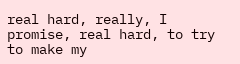real hard, really, I promise, real hard, to try to make my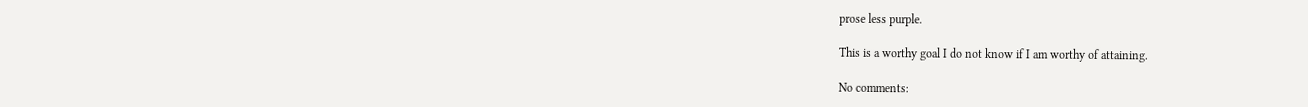prose less purple.

This is a worthy goal I do not know if I am worthy of attaining.

No comments: